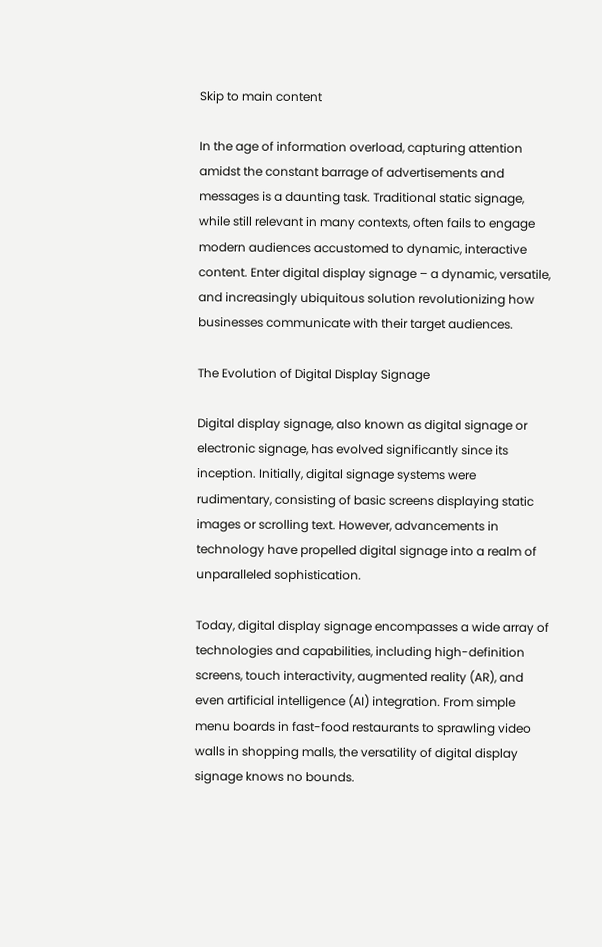Skip to main content

In the age of information overload, capturing attention amidst the constant barrage of advertisements and messages is a daunting task. Traditional static signage, while still relevant in many contexts, often fails to engage modern audiences accustomed to dynamic, interactive content. Enter digital display signage – a dynamic, versatile, and increasingly ubiquitous solution revolutionizing how businesses communicate with their target audiences.

The Evolution of Digital Display Signage

Digital display signage, also known as digital signage or electronic signage, has evolved significantly since its inception. Initially, digital signage systems were rudimentary, consisting of basic screens displaying static images or scrolling text. However, advancements in technology have propelled digital signage into a realm of unparalleled sophistication.

Today, digital display signage encompasses a wide array of technologies and capabilities, including high-definition screens, touch interactivity, augmented reality (AR), and even artificial intelligence (AI) integration. From simple menu boards in fast-food restaurants to sprawling video walls in shopping malls, the versatility of digital display signage knows no bounds.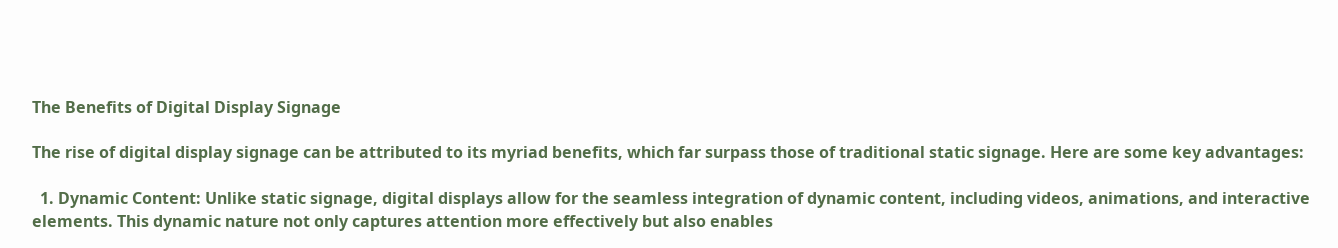The Benefits of Digital Display Signage

The rise of digital display signage can be attributed to its myriad benefits, which far surpass those of traditional static signage. Here are some key advantages:

  1. Dynamic Content: Unlike static signage, digital displays allow for the seamless integration of dynamic content, including videos, animations, and interactive elements. This dynamic nature not only captures attention more effectively but also enables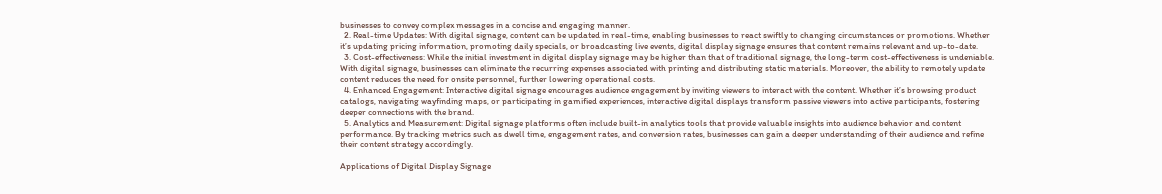businesses to convey complex messages in a concise and engaging manner.
  2. Real-time Updates: With digital signage, content can be updated in real-time, enabling businesses to react swiftly to changing circumstances or promotions. Whether it’s updating pricing information, promoting daily specials, or broadcasting live events, digital display signage ensures that content remains relevant and up-to-date.
  3. Cost-effectiveness: While the initial investment in digital display signage may be higher than that of traditional signage, the long-term cost-effectiveness is undeniable. With digital signage, businesses can eliminate the recurring expenses associated with printing and distributing static materials. Moreover, the ability to remotely update content reduces the need for onsite personnel, further lowering operational costs.
  4. Enhanced Engagement: Interactive digital signage encourages audience engagement by inviting viewers to interact with the content. Whether it’s browsing product catalogs, navigating wayfinding maps, or participating in gamified experiences, interactive digital displays transform passive viewers into active participants, fostering deeper connections with the brand.
  5. Analytics and Measurement: Digital signage platforms often include built-in analytics tools that provide valuable insights into audience behavior and content performance. By tracking metrics such as dwell time, engagement rates, and conversion rates, businesses can gain a deeper understanding of their audience and refine their content strategy accordingly.

Applications of Digital Display Signage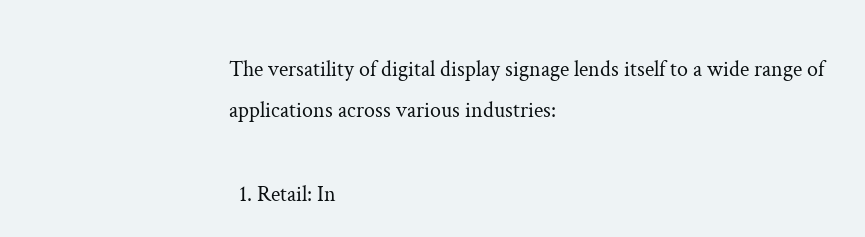The versatility of digital display signage lends itself to a wide range of applications across various industries:

  1. Retail: In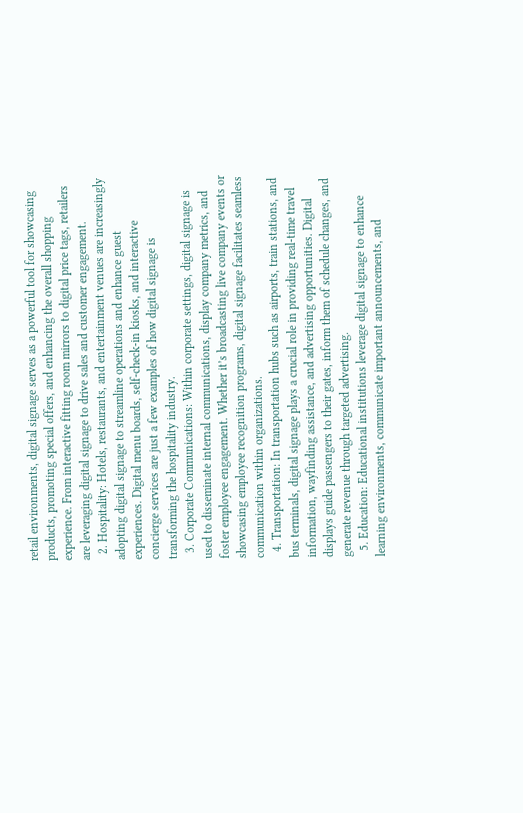retail environments, digital signage serves as a powerful tool for showcasing products, promoting special offers, and enhancing the overall shopping experience. From interactive fitting room mirrors to digital price tags, retailers are leveraging digital signage to drive sales and customer engagement.
  2. Hospitality: Hotels, restaurants, and entertainment venues are increasingly adopting digital signage to streamline operations and enhance guest experiences. Digital menu boards, self-check-in kiosks, and interactive concierge services are just a few examples of how digital signage is transforming the hospitality industry.
  3. Corporate Communications: Within corporate settings, digital signage is used to disseminate internal communications, display company metrics, and foster employee engagement. Whether it’s broadcasting live company events or showcasing employee recognition programs, digital signage facilitates seamless communication within organizations.
  4. Transportation: In transportation hubs such as airports, train stations, and bus terminals, digital signage plays a crucial role in providing real-time travel information, wayfinding assistance, and advertising opportunities. Digital displays guide passengers to their gates, inform them of schedule changes, and generate revenue through targeted advertising.
  5. Education: Educational institutions leverage digital signage to enhance learning environments, communicate important announcements, and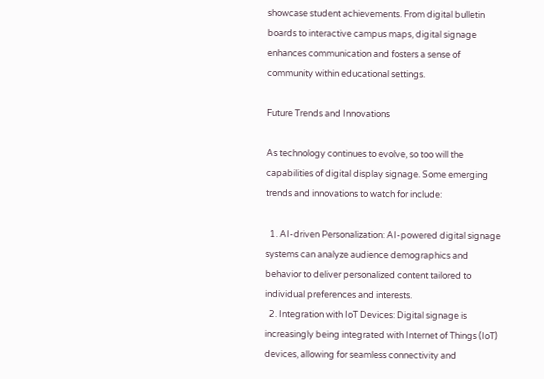showcase student achievements. From digital bulletin boards to interactive campus maps, digital signage enhances communication and fosters a sense of community within educational settings.

Future Trends and Innovations

As technology continues to evolve, so too will the capabilities of digital display signage. Some emerging trends and innovations to watch for include:

  1. AI-driven Personalization: AI-powered digital signage systems can analyze audience demographics and behavior to deliver personalized content tailored to individual preferences and interests.
  2. Integration with IoT Devices: Digital signage is increasingly being integrated with Internet of Things (IoT) devices, allowing for seamless connectivity and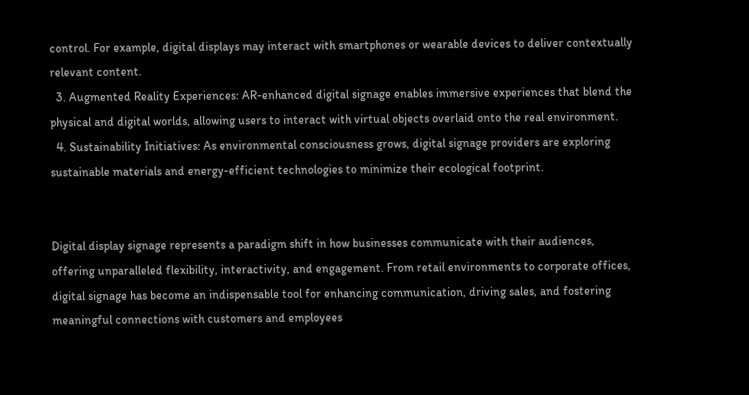control. For example, digital displays may interact with smartphones or wearable devices to deliver contextually relevant content.
  3. Augmented Reality Experiences: AR-enhanced digital signage enables immersive experiences that blend the physical and digital worlds, allowing users to interact with virtual objects overlaid onto the real environment.
  4. Sustainability Initiatives: As environmental consciousness grows, digital signage providers are exploring sustainable materials and energy-efficient technologies to minimize their ecological footprint.


Digital display signage represents a paradigm shift in how businesses communicate with their audiences, offering unparalleled flexibility, interactivity, and engagement. From retail environments to corporate offices, digital signage has become an indispensable tool for enhancing communication, driving sales, and fostering meaningful connections with customers and employees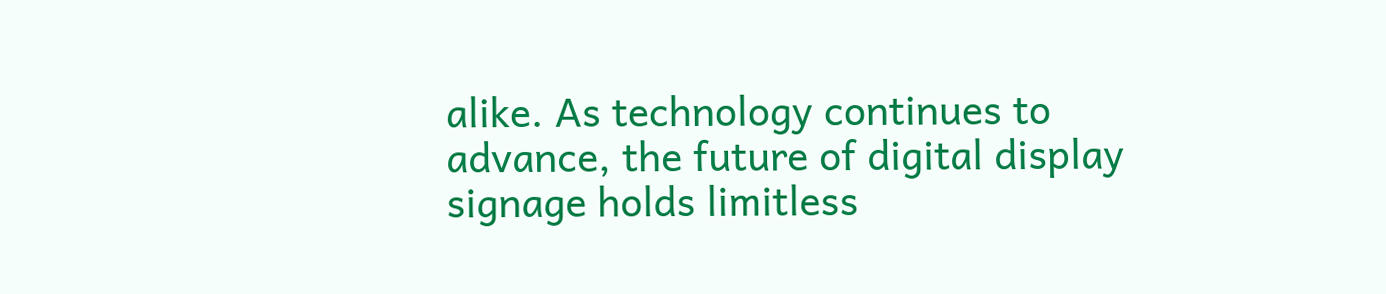alike. As technology continues to advance, the future of digital display signage holds limitless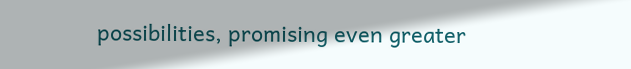possibilities, promising even greater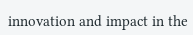innovation and impact in the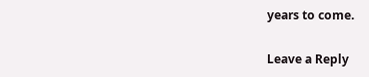years to come.

Leave a Reply